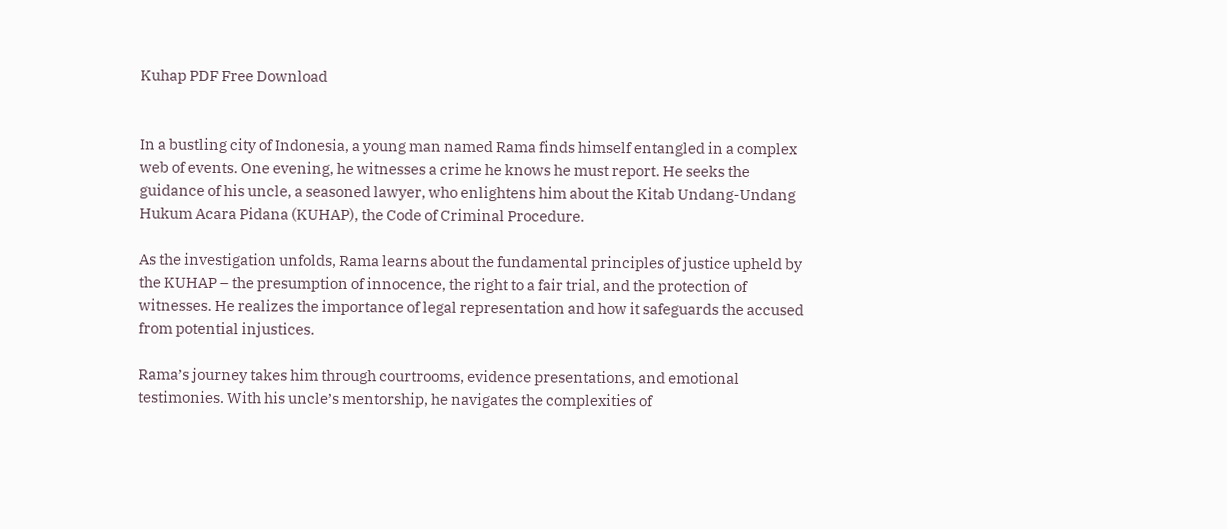Kuhap PDF Free Download


In a bustling city of Indonesia, a young man named Rama finds himself entangled in a complex web of events. One evening, he witnesses a crime he knows he must report. He seeks the guidance of his uncle, a seasoned lawyer, who enlightens him about the Kitab Undang-Undang Hukum Acara Pidana (KUHAP), the Code of Criminal Procedure.

As the investigation unfolds, Rama learns about the fundamental principles of justice upheld by the KUHAP – the presumption of innocence, the right to a fair trial, and the protection of witnesses. He realizes the importance of legal representation and how it safeguards the accused from potential injustices.

Rama’s journey takes him through courtrooms, evidence presentations, and emotional testimonies. With his uncle’s mentorship, he navigates the complexities of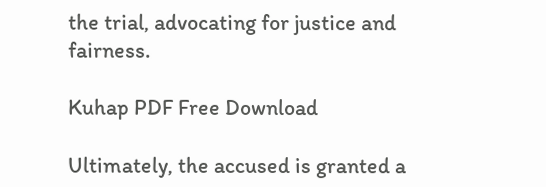the trial, advocating for justice and fairness.

Kuhap PDF Free Download

Ultimately, the accused is granted a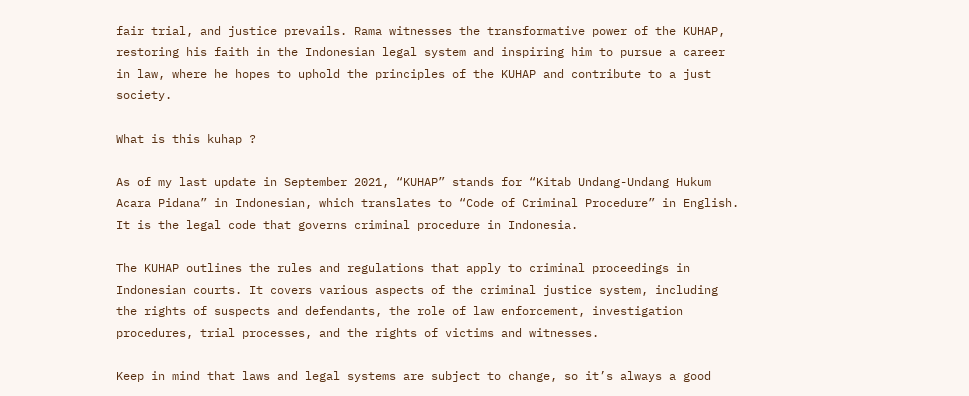fair trial, and justice prevails. Rama witnesses the transformative power of the KUHAP, restoring his faith in the Indonesian legal system and inspiring him to pursue a career in law, where he hopes to uphold the principles of the KUHAP and contribute to a just society.

What is this kuhap ?

As of my last update in September 2021, “KUHAP” stands for “Kitab Undang-Undang Hukum Acara Pidana” in Indonesian, which translates to “Code of Criminal Procedure” in English. It is the legal code that governs criminal procedure in Indonesia.

The KUHAP outlines the rules and regulations that apply to criminal proceedings in Indonesian courts. It covers various aspects of the criminal justice system, including the rights of suspects and defendants, the role of law enforcement, investigation procedures, trial processes, and the rights of victims and witnesses.

Keep in mind that laws and legal systems are subject to change, so it’s always a good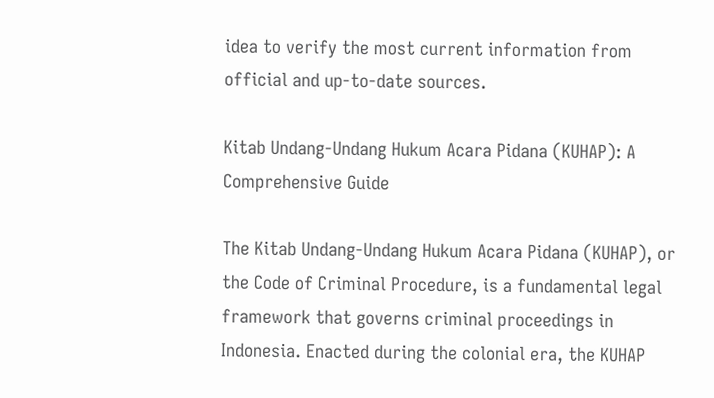idea to verify the most current information from official and up-to-date sources.

Kitab Undang-Undang Hukum Acara Pidana (KUHAP): A Comprehensive Guide

The Kitab Undang-Undang Hukum Acara Pidana (KUHAP), or the Code of Criminal Procedure, is a fundamental legal framework that governs criminal proceedings in Indonesia. Enacted during the colonial era, the KUHAP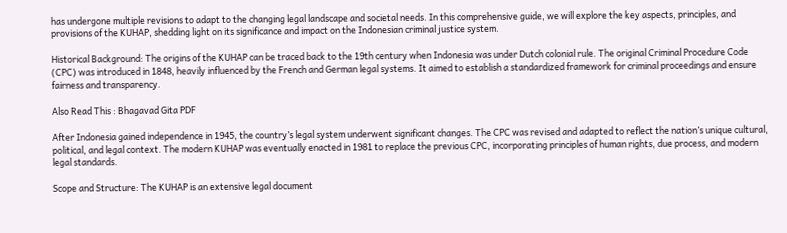has undergone multiple revisions to adapt to the changing legal landscape and societal needs. In this comprehensive guide, we will explore the key aspects, principles, and provisions of the KUHAP, shedding light on its significance and impact on the Indonesian criminal justice system.

Historical Background: The origins of the KUHAP can be traced back to the 19th century when Indonesia was under Dutch colonial rule. The original Criminal Procedure Code (CPC) was introduced in 1848, heavily influenced by the French and German legal systems. It aimed to establish a standardized framework for criminal proceedings and ensure fairness and transparency.

Also Read This : Bhagavad Gita PDF

After Indonesia gained independence in 1945, the country’s legal system underwent significant changes. The CPC was revised and adapted to reflect the nation’s unique cultural, political, and legal context. The modern KUHAP was eventually enacted in 1981 to replace the previous CPC, incorporating principles of human rights, due process, and modern legal standards.

Scope and Structure: The KUHAP is an extensive legal document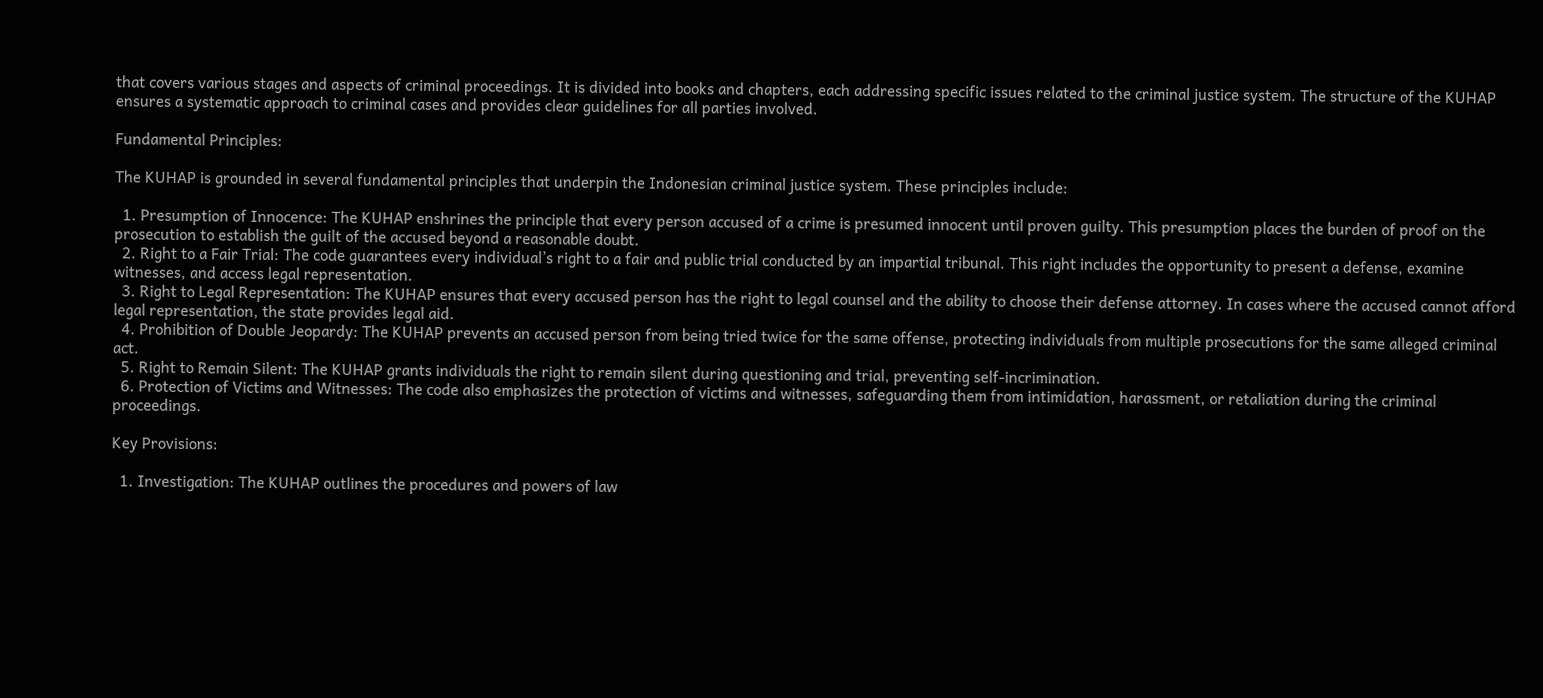that covers various stages and aspects of criminal proceedings. It is divided into books and chapters, each addressing specific issues related to the criminal justice system. The structure of the KUHAP ensures a systematic approach to criminal cases and provides clear guidelines for all parties involved.

Fundamental Principles:

The KUHAP is grounded in several fundamental principles that underpin the Indonesian criminal justice system. These principles include:

  1. Presumption of Innocence: The KUHAP enshrines the principle that every person accused of a crime is presumed innocent until proven guilty. This presumption places the burden of proof on the prosecution to establish the guilt of the accused beyond a reasonable doubt.
  2. Right to a Fair Trial: The code guarantees every individual’s right to a fair and public trial conducted by an impartial tribunal. This right includes the opportunity to present a defense, examine witnesses, and access legal representation.
  3. Right to Legal Representation: The KUHAP ensures that every accused person has the right to legal counsel and the ability to choose their defense attorney. In cases where the accused cannot afford legal representation, the state provides legal aid.
  4. Prohibition of Double Jeopardy: The KUHAP prevents an accused person from being tried twice for the same offense, protecting individuals from multiple prosecutions for the same alleged criminal act.
  5. Right to Remain Silent: The KUHAP grants individuals the right to remain silent during questioning and trial, preventing self-incrimination.
  6. Protection of Victims and Witnesses: The code also emphasizes the protection of victims and witnesses, safeguarding them from intimidation, harassment, or retaliation during the criminal proceedings.

Key Provisions:

  1. Investigation: The KUHAP outlines the procedures and powers of law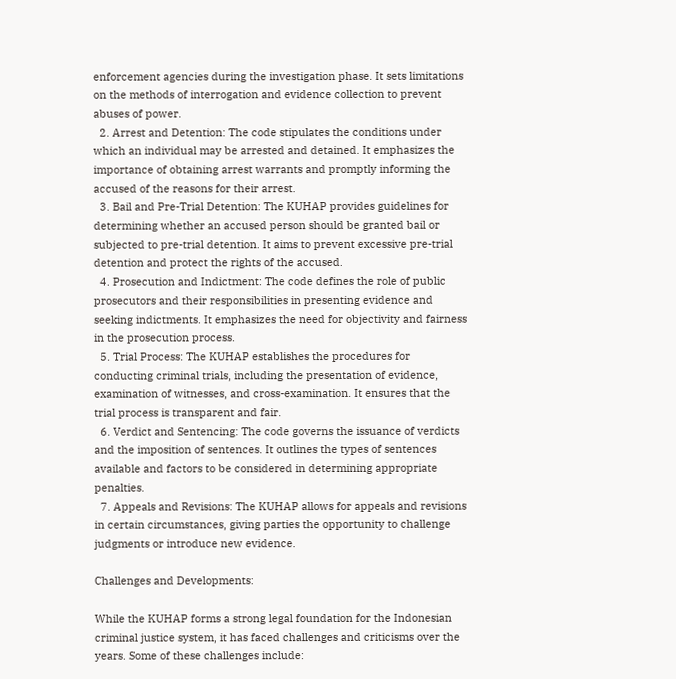enforcement agencies during the investigation phase. It sets limitations on the methods of interrogation and evidence collection to prevent abuses of power.
  2. Arrest and Detention: The code stipulates the conditions under which an individual may be arrested and detained. It emphasizes the importance of obtaining arrest warrants and promptly informing the accused of the reasons for their arrest.
  3. Bail and Pre-Trial Detention: The KUHAP provides guidelines for determining whether an accused person should be granted bail or subjected to pre-trial detention. It aims to prevent excessive pre-trial detention and protect the rights of the accused.
  4. Prosecution and Indictment: The code defines the role of public prosecutors and their responsibilities in presenting evidence and seeking indictments. It emphasizes the need for objectivity and fairness in the prosecution process.
  5. Trial Process: The KUHAP establishes the procedures for conducting criminal trials, including the presentation of evidence, examination of witnesses, and cross-examination. It ensures that the trial process is transparent and fair.
  6. Verdict and Sentencing: The code governs the issuance of verdicts and the imposition of sentences. It outlines the types of sentences available and factors to be considered in determining appropriate penalties.
  7. Appeals and Revisions: The KUHAP allows for appeals and revisions in certain circumstances, giving parties the opportunity to challenge judgments or introduce new evidence.

Challenges and Developments:

While the KUHAP forms a strong legal foundation for the Indonesian criminal justice system, it has faced challenges and criticisms over the years. Some of these challenges include: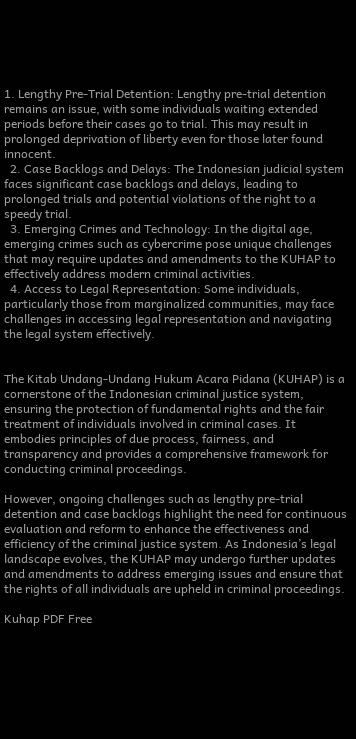1. Lengthy Pre-Trial Detention: Lengthy pre-trial detention remains an issue, with some individuals waiting extended periods before their cases go to trial. This may result in prolonged deprivation of liberty even for those later found innocent.
  2. Case Backlogs and Delays: The Indonesian judicial system faces significant case backlogs and delays, leading to prolonged trials and potential violations of the right to a speedy trial.
  3. Emerging Crimes and Technology: In the digital age, emerging crimes such as cybercrime pose unique challenges that may require updates and amendments to the KUHAP to effectively address modern criminal activities.
  4. Access to Legal Representation: Some individuals, particularly those from marginalized communities, may face challenges in accessing legal representation and navigating the legal system effectively.


The Kitab Undang-Undang Hukum Acara Pidana (KUHAP) is a cornerstone of the Indonesian criminal justice system, ensuring the protection of fundamental rights and the fair treatment of individuals involved in criminal cases. It embodies principles of due process, fairness, and transparency and provides a comprehensive framework for conducting criminal proceedings.

However, ongoing challenges such as lengthy pre-trial detention and case backlogs highlight the need for continuous evaluation and reform to enhance the effectiveness and efficiency of the criminal justice system. As Indonesia’s legal landscape evolves, the KUHAP may undergo further updates and amendments to address emerging issues and ensure that the rights of all individuals are upheld in criminal proceedings.

Kuhap PDF Free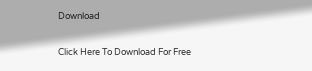Download

Click Here To Download For Free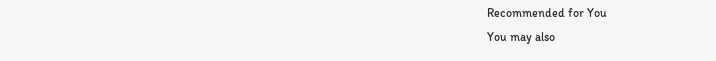Recommended for You
You may also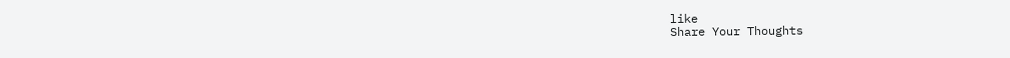like
Share Your Thoughts